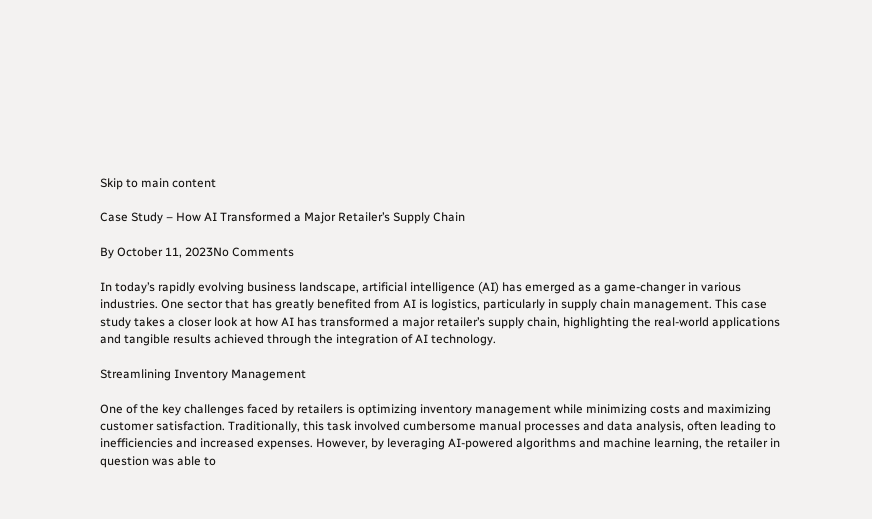Skip to main content

Case Study – How AI Transformed a Major Retailer’s Supply Chain

By October 11, 2023No Comments

In today’s rapidly evolving business landscape, artificial intelligence (AI) has emerged as a game-changer in various industries. One sector that has greatly benefited from AI is logistics, particularly in supply chain management. This case study takes a closer look at how AI has transformed a major retailer’s supply chain, highlighting the real-world applications and tangible results achieved through the integration of AI technology.

Streamlining Inventory Management

One of the key challenges faced by retailers is optimizing inventory management while minimizing costs and maximizing customer satisfaction. Traditionally, this task involved cumbersome manual processes and data analysis, often leading to inefficiencies and increased expenses. However, by leveraging AI-powered algorithms and machine learning, the retailer in question was able to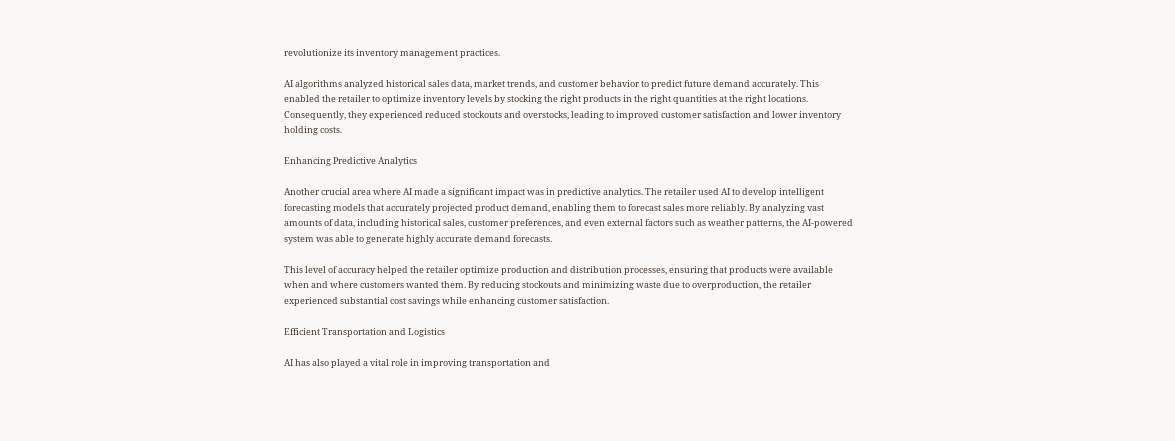revolutionize its inventory management practices.

AI algorithms analyzed historical sales data, market trends, and customer behavior to predict future demand accurately. This enabled the retailer to optimize inventory levels by stocking the right products in the right quantities at the right locations. Consequently, they experienced reduced stockouts and overstocks, leading to improved customer satisfaction and lower inventory holding costs.

Enhancing Predictive Analytics

Another crucial area where AI made a significant impact was in predictive analytics. The retailer used AI to develop intelligent forecasting models that accurately projected product demand, enabling them to forecast sales more reliably. By analyzing vast amounts of data, including historical sales, customer preferences, and even external factors such as weather patterns, the AI-powered system was able to generate highly accurate demand forecasts.

This level of accuracy helped the retailer optimize production and distribution processes, ensuring that products were available when and where customers wanted them. By reducing stockouts and minimizing waste due to overproduction, the retailer experienced substantial cost savings while enhancing customer satisfaction.

Efficient Transportation and Logistics

AI has also played a vital role in improving transportation and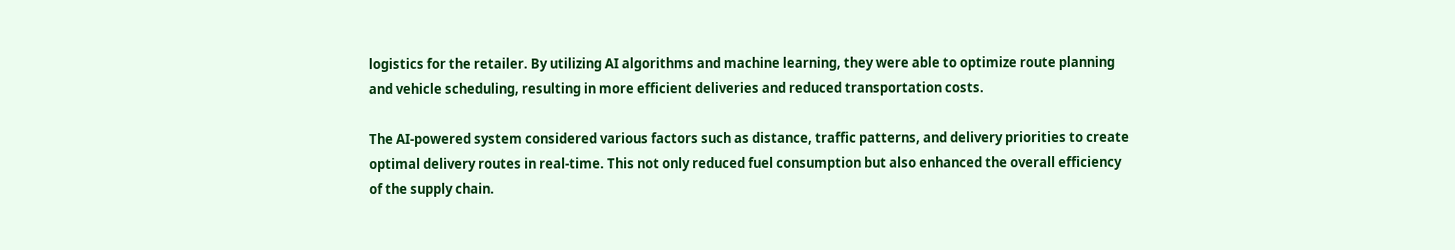logistics for the retailer. By utilizing AI algorithms and machine learning, they were able to optimize route planning and vehicle scheduling, resulting in more efficient deliveries and reduced transportation costs.

The AI-powered system considered various factors such as distance, traffic patterns, and delivery priorities to create optimal delivery routes in real-time. This not only reduced fuel consumption but also enhanced the overall efficiency of the supply chain.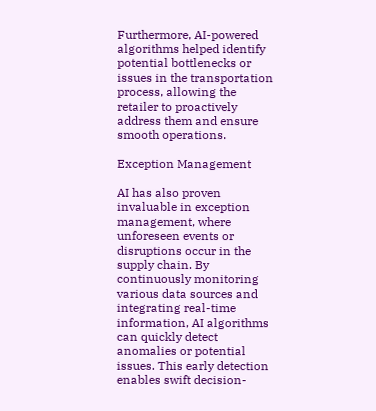Furthermore, AI-powered algorithms helped identify potential bottlenecks or issues in the transportation process, allowing the retailer to proactively address them and ensure smooth operations.

Exception Management

AI has also proven invaluable in exception management, where unforeseen events or disruptions occur in the supply chain. By continuously monitoring various data sources and integrating real-time information, AI algorithms can quickly detect anomalies or potential issues. This early detection enables swift decision-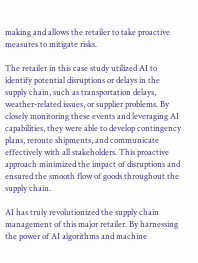making and allows the retailer to take proactive measures to mitigate risks.

The retailer in this case study utilized AI to identify potential disruptions or delays in the supply chain, such as transportation delays, weather-related issues, or supplier problems. By closely monitoring these events and leveraging AI capabilities, they were able to develop contingency plans, reroute shipments, and communicate effectively with all stakeholders. This proactive approach minimized the impact of disruptions and ensured the smooth flow of goods throughout the supply chain.

AI has truly revolutionized the supply chain management of this major retailer. By harnessing the power of AI algorithms and machine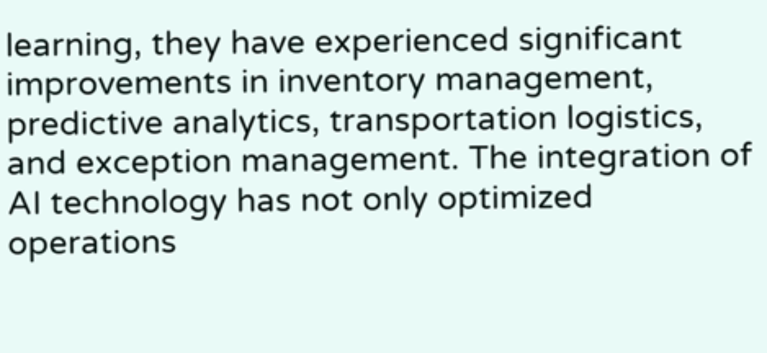learning, they have experienced significant improvements in inventory management, predictive analytics, transportation logistics, and exception management. The integration of AI technology has not only optimized operations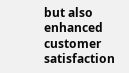but also enhanced customer satisfaction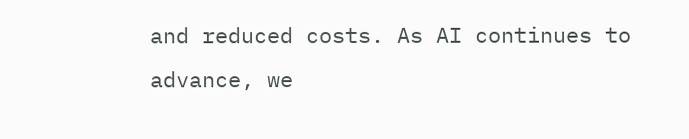and reduced costs. As AI continues to advance, we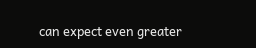can expect even greater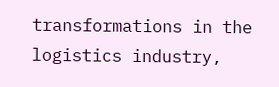transformations in the logistics industry,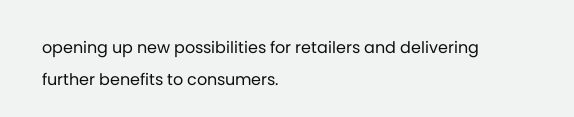opening up new possibilities for retailers and delivering further benefits to consumers.